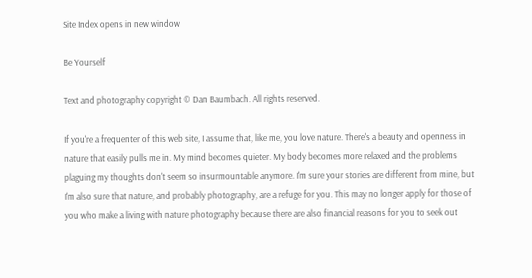Site Index opens in new window

Be Yourself

Text and photography copyright © Dan Baumbach. All rights reserved.

If you're a frequenter of this web site, I assume that, like me, you love nature. There's a beauty and openness in nature that easily pulls me in. My mind becomes quieter. My body becomes more relaxed and the problems plaguing my thoughts don't seem so insurmountable anymore. I'm sure your stories are different from mine, but I'm also sure that nature, and probably photography, are a refuge for you. This may no longer apply for those of you who make a living with nature photography because there are also financial reasons for you to seek out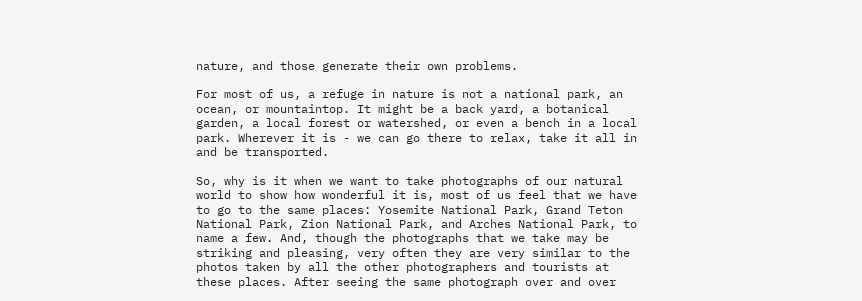nature, and those generate their own problems.

For most of us, a refuge in nature is not a national park, an ocean, or mountaintop. It might be a back yard, a botanical garden, a local forest or watershed, or even a bench in a local park. Wherever it is - we can go there to relax, take it all in and be transported.

So, why is it when we want to take photographs of our natural world to show how wonderful it is, most of us feel that we have to go to the same places: Yosemite National Park, Grand Teton National Park, Zion National Park, and Arches National Park, to name a few. And, though the photographs that we take may be striking and pleasing, very often they are very similar to the photos taken by all the other photographers and tourists at these places. After seeing the same photograph over and over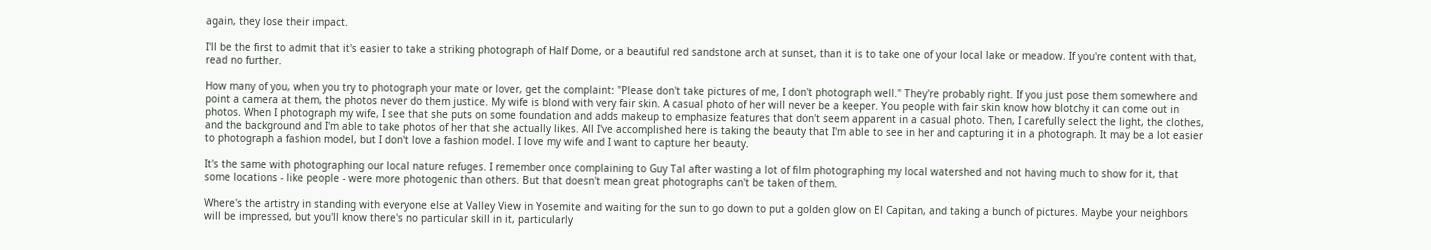again, they lose their impact.

I'll be the first to admit that it's easier to take a striking photograph of Half Dome, or a beautiful red sandstone arch at sunset, than it is to take one of your local lake or meadow. If you're content with that, read no further.

How many of you, when you try to photograph your mate or lover, get the complaint: "Please don't take pictures of me, I don't photograph well." They're probably right. If you just pose them somewhere and point a camera at them, the photos never do them justice. My wife is blond with very fair skin. A casual photo of her will never be a keeper. You people with fair skin know how blotchy it can come out in photos. When I photograph my wife, I see that she puts on some foundation and adds makeup to emphasize features that don't seem apparent in a casual photo. Then, I carefully select the light, the clothes, and the background and I'm able to take photos of her that she actually likes. All I've accomplished here is taking the beauty that I'm able to see in her and capturing it in a photograph. It may be a lot easier to photograph a fashion model, but I don't love a fashion model. I love my wife and I want to capture her beauty.

It's the same with photographing our local nature refuges. I remember once complaining to Guy Tal after wasting a lot of film photographing my local watershed and not having much to show for it, that some locations - like people - were more photogenic than others. But that doesn't mean great photographs can't be taken of them.

Where's the artistry in standing with everyone else at Valley View in Yosemite and waiting for the sun to go down to put a golden glow on El Capitan, and taking a bunch of pictures. Maybe your neighbors will be impressed, but you'll know there's no particular skill in it, particularly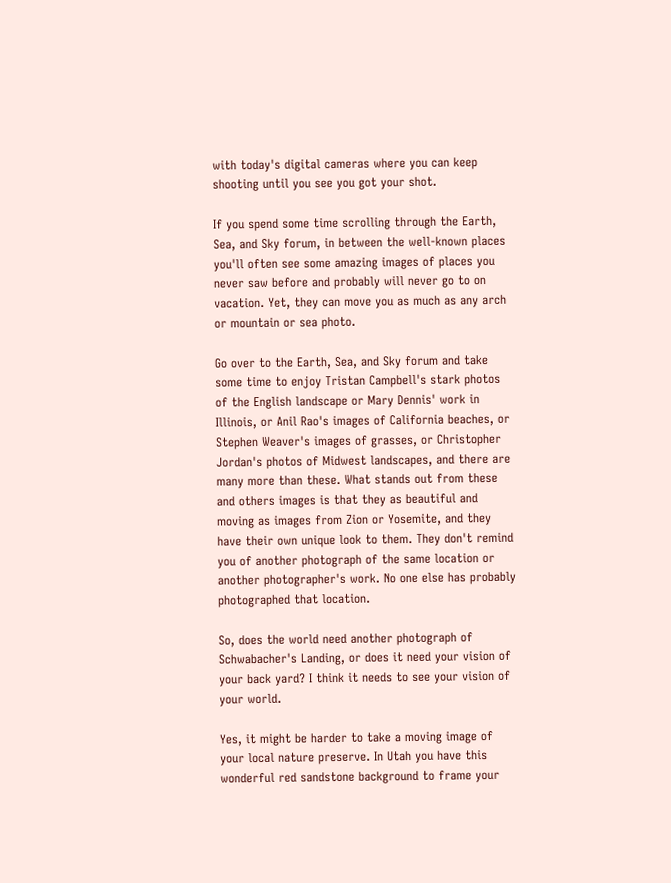with today's digital cameras where you can keep shooting until you see you got your shot.

If you spend some time scrolling through the Earth, Sea, and Sky forum, in between the well-known places you'll often see some amazing images of places you never saw before and probably will never go to on vacation. Yet, they can move you as much as any arch or mountain or sea photo.

Go over to the Earth, Sea, and Sky forum and take some time to enjoy Tristan Campbell's stark photos of the English landscape or Mary Dennis' work in Illinois, or Anil Rao's images of California beaches, or Stephen Weaver's images of grasses, or Christopher Jordan's photos of Midwest landscapes, and there are many more than these. What stands out from these and others images is that they as beautiful and moving as images from Zion or Yosemite, and they have their own unique look to them. They don't remind you of another photograph of the same location or another photographer's work. No one else has probably photographed that location.

So, does the world need another photograph of Schwabacher's Landing, or does it need your vision of your back yard? I think it needs to see your vision of your world.

Yes, it might be harder to take a moving image of your local nature preserve. In Utah you have this wonderful red sandstone background to frame your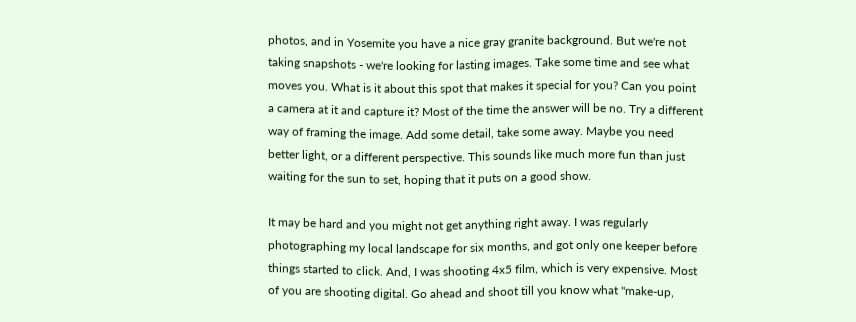photos, and in Yosemite you have a nice gray granite background. But we're not taking snapshots - we're looking for lasting images. Take some time and see what moves you. What is it about this spot that makes it special for you? Can you point a camera at it and capture it? Most of the time the answer will be no. Try a different way of framing the image. Add some detail, take some away. Maybe you need better light, or a different perspective. This sounds like much more fun than just waiting for the sun to set, hoping that it puts on a good show.

It may be hard and you might not get anything right away. I was regularly photographing my local landscape for six months, and got only one keeper before things started to click. And, I was shooting 4x5 film, which is very expensive. Most of you are shooting digital. Go ahead and shoot till you know what "make-up,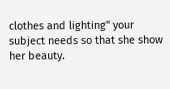clothes and lighting" your subject needs so that she show her beauty.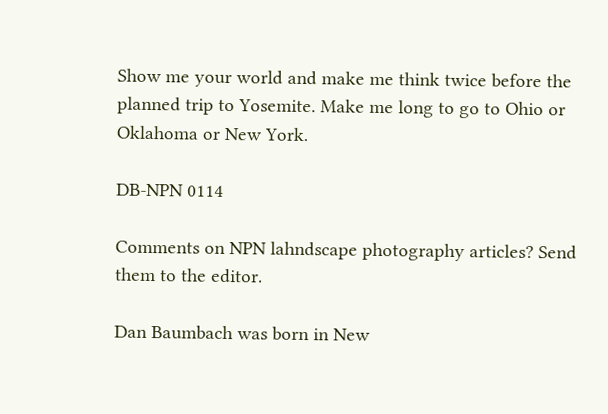Show me your world and make me think twice before the planned trip to Yosemite. Make me long to go to Ohio or Oklahoma or New York.

DB-NPN 0114

Comments on NPN lahndscape photography articles? Send them to the editor.

Dan Baumbach was born in New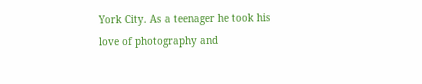York City. As a teenager he took his love of photography and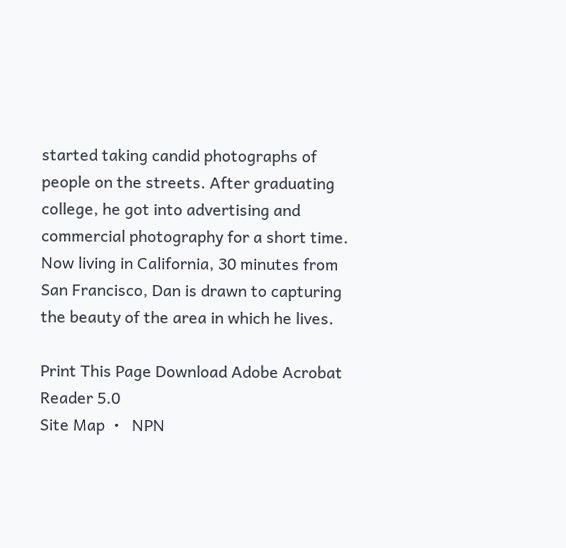started taking candid photographs of people on the streets. After graduating college, he got into advertising and commercial photography for a short time. Now living in California, 30 minutes from San Francisco, Dan is drawn to capturing the beauty of the area in which he lives.

Print This Page Download Adobe Acrobat Reader 5.0
Site Map  •   NPN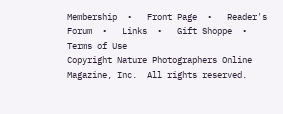Membership  •   Front Page  •   Reader's Forum  •   Links  •   Gift Shoppe  •   Terms of Use
Copyright Nature Photographers Online Magazine, Inc.  All rights reserved.